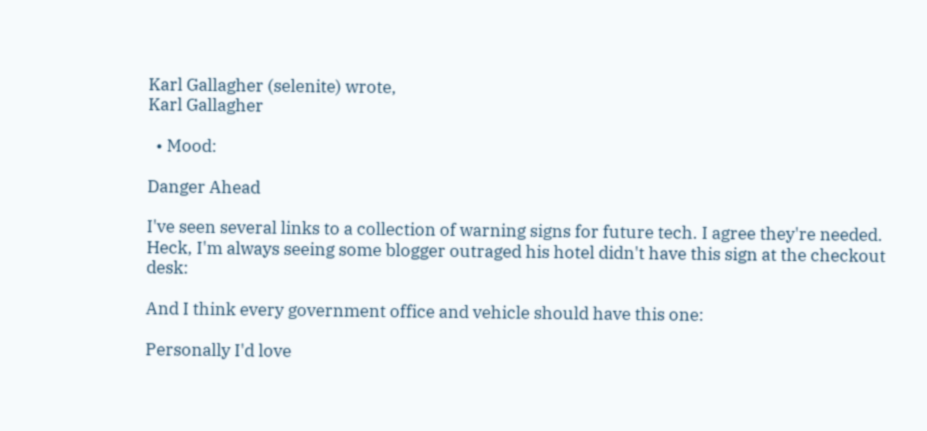Karl Gallagher (selenite) wrote,
Karl Gallagher

  • Mood:

Danger Ahead

I've seen several links to a collection of warning signs for future tech. I agree they're needed. Heck, I'm always seeing some blogger outraged his hotel didn't have this sign at the checkout desk:

And I think every government office and vehicle should have this one:

Personally I'd love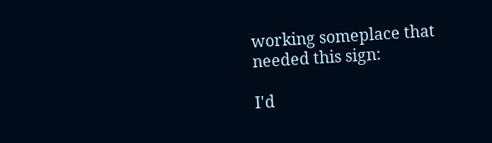working someplace that needed this sign:

I'd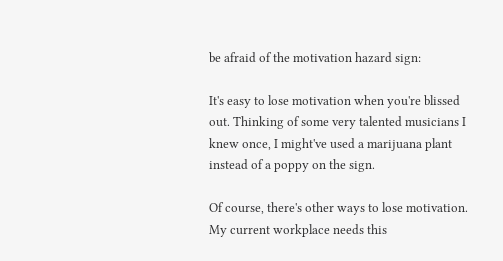be afraid of the motivation hazard sign:

It's easy to lose motivation when you're blissed out. Thinking of some very talented musicians I knew once, I might've used a marijuana plant instead of a poppy on the sign.

Of course, there's other ways to lose motivation. My current workplace needs this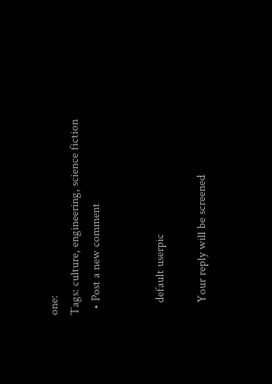one:
Tags: culture, engineering, science fiction
  • Post a new comment


    default userpic

    Your reply will be screened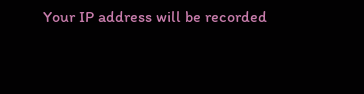Your IP address will be recorded